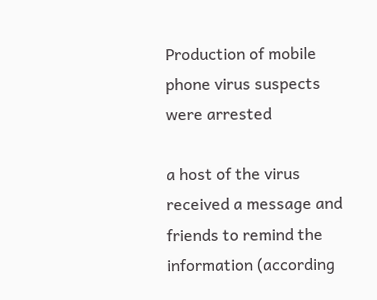Production of mobile phone virus suspects were arrested

a host of the virus received a message and friends to remind the information (according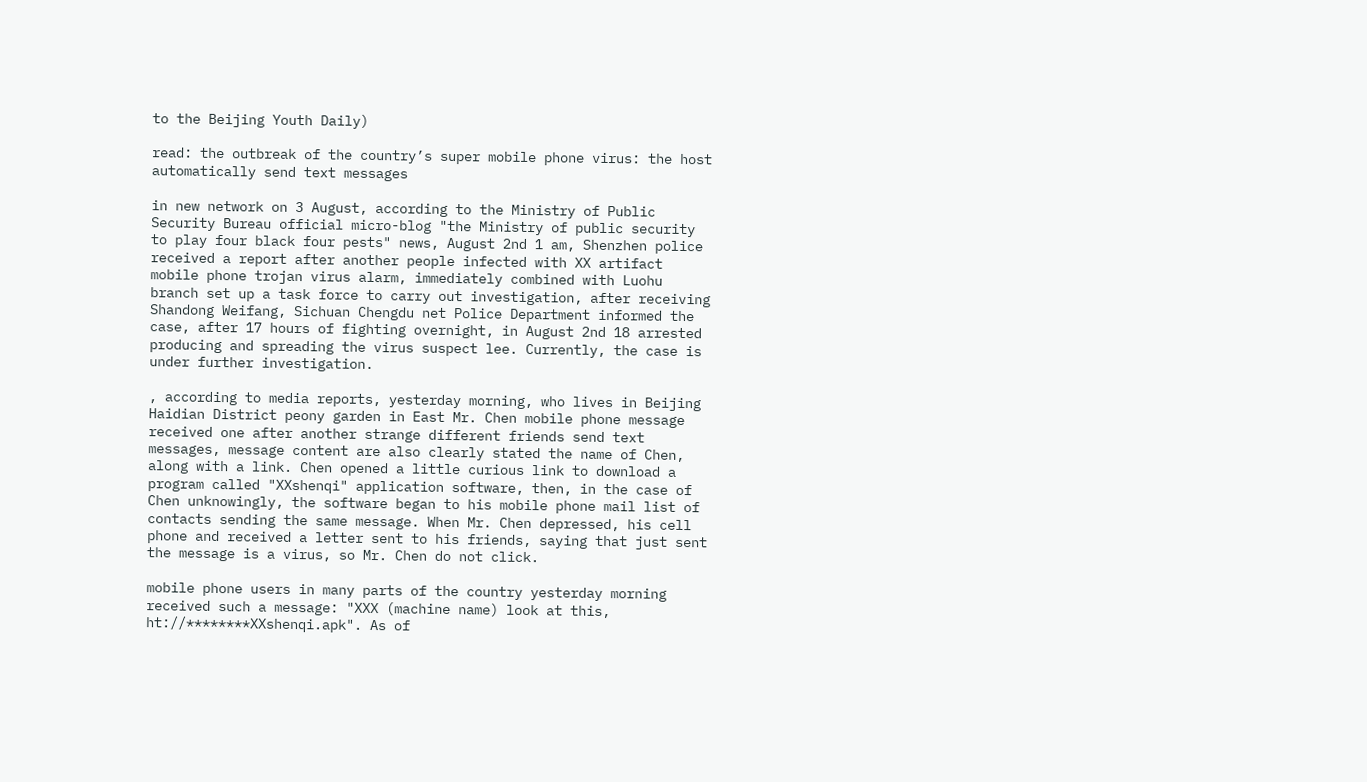to the Beijing Youth Daily)

read: the outbreak of the country’s super mobile phone virus: the host automatically send text messages

in new network on 3 August, according to the Ministry of Public Security Bureau official micro-blog "the Ministry of public security to play four black four pests" news, August 2nd 1 am, Shenzhen police received a report after another people infected with XX artifact mobile phone trojan virus alarm, immediately combined with Luohu branch set up a task force to carry out investigation, after receiving Shandong Weifang, Sichuan Chengdu net Police Department informed the case, after 17 hours of fighting overnight, in August 2nd 18 arrested producing and spreading the virus suspect lee. Currently, the case is under further investigation.

, according to media reports, yesterday morning, who lives in Beijing Haidian District peony garden in East Mr. Chen mobile phone message received one after another strange different friends send text messages, message content are also clearly stated the name of Chen, along with a link. Chen opened a little curious link to download a program called "XXshenqi" application software, then, in the case of Chen unknowingly, the software began to his mobile phone mail list of contacts sending the same message. When Mr. Chen depressed, his cell phone and received a letter sent to his friends, saying that just sent the message is a virus, so Mr. Chen do not click.

mobile phone users in many parts of the country yesterday morning received such a message: "XXX (machine name) look at this, ht://********XXshenqi.apk". As of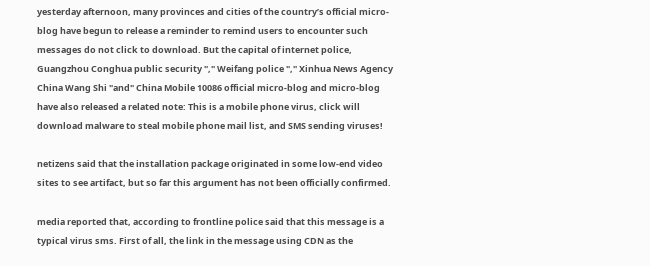yesterday afternoon, many provinces and cities of the country’s official micro-blog have begun to release a reminder to remind users to encounter such messages do not click to download. But the capital of internet police, Guangzhou Conghua public security "," Weifang police "," Xinhua News Agency China Wang Shi "and" China Mobile 10086 official micro-blog and micro-blog have also released a related note: This is a mobile phone virus, click will download malware to steal mobile phone mail list, and SMS sending viruses!

netizens said that the installation package originated in some low-end video sites to see artifact, but so far this argument has not been officially confirmed.

media reported that, according to frontline police said that this message is a typical virus sms. First of all, the link in the message using CDN as the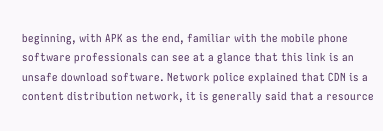beginning, with APK as the end, familiar with the mobile phone software professionals can see at a glance that this link is an unsafe download software. Network police explained that CDN is a content distribution network, it is generally said that a resource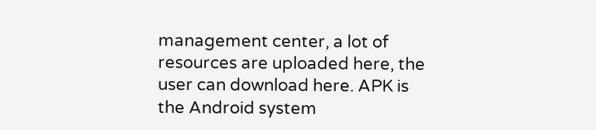management center, a lot of resources are uploaded here, the user can download here. APK is the Android system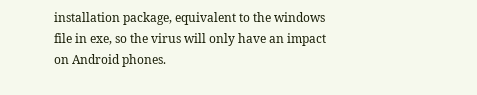installation package, equivalent to the windows file in exe, so the virus will only have an impact on Android phones.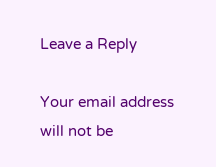Leave a Reply

Your email address will not be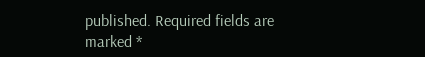published. Required fields are marked *